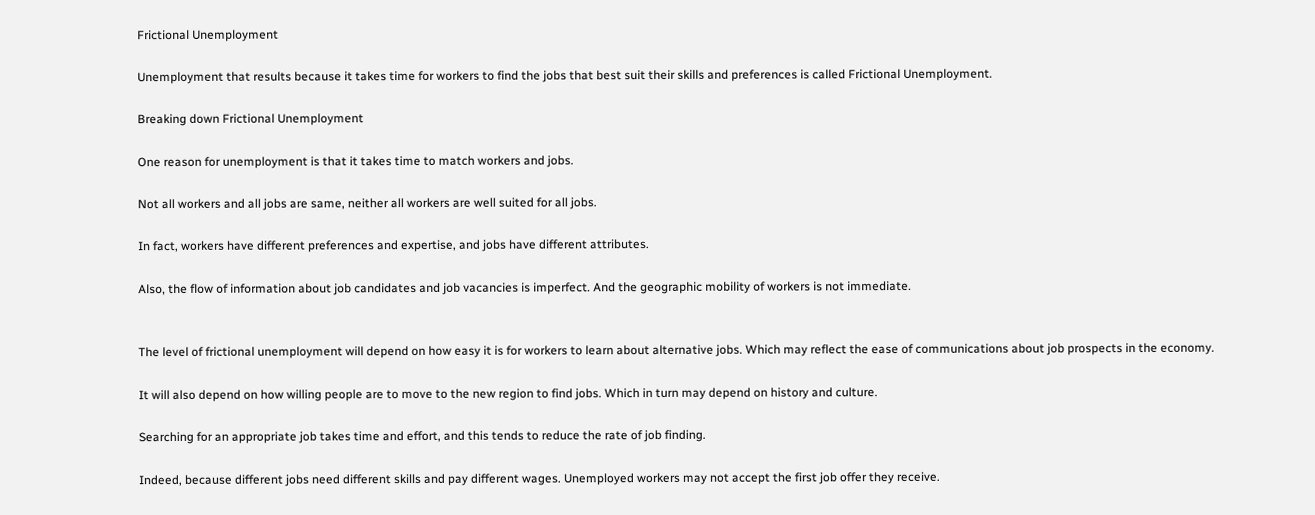Frictional Unemployment

Unemployment that results because it takes time for workers to find the jobs that best suit their skills and preferences is called Frictional Unemployment.

Breaking down Frictional Unemployment

One reason for unemployment is that it takes time to match workers and jobs.

Not all workers and all jobs are same, neither all workers are well suited for all jobs.

In fact, workers have different preferences and expertise, and jobs have different attributes.

Also, the flow of information about job candidates and job vacancies is imperfect. And the geographic mobility of workers is not immediate.


The level of frictional unemployment will depend on how easy it is for workers to learn about alternative jobs. Which may reflect the ease of communications about job prospects in the economy.

It will also depend on how willing people are to move to the new region to find jobs. Which in turn may depend on history and culture.

Searching for an appropriate job takes time and effort, and this tends to reduce the rate of job finding.

Indeed, because different jobs need different skills and pay different wages. Unemployed workers may not accept the first job offer they receive.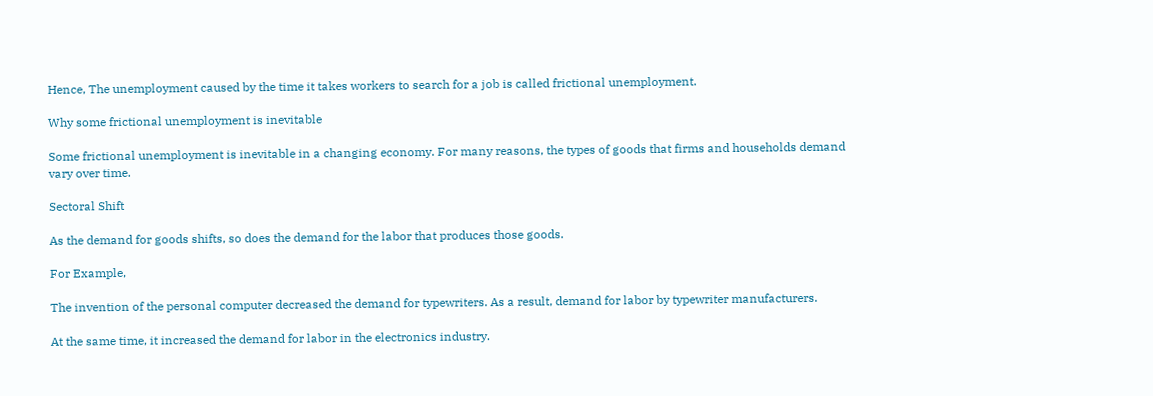Hence, The unemployment caused by the time it takes workers to search for a job is called frictional unemployment.

Why some frictional unemployment is inevitable

Some frictional unemployment is inevitable in a changing economy. For many reasons, the types of goods that firms and households demand vary over time.

Sectoral Shift

As the demand for goods shifts, so does the demand for the labor that produces those goods.

For Example,

The invention of the personal computer decreased the demand for typewriters. As a result, demand for labor by typewriter manufacturers.

At the same time, it increased the demand for labor in the electronics industry.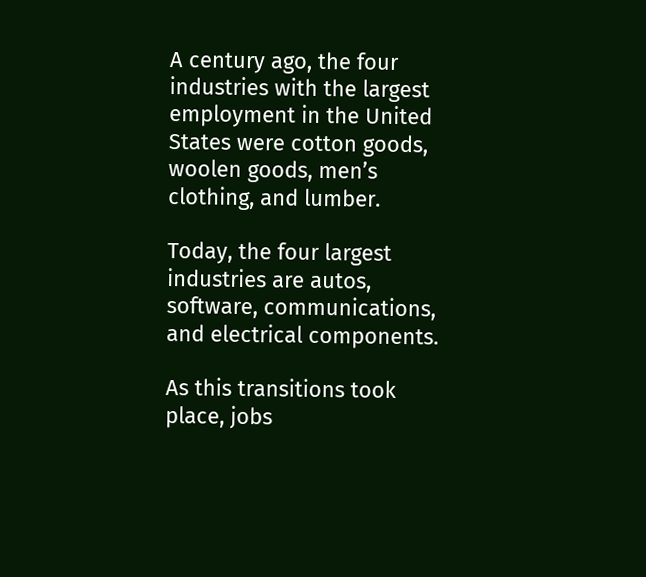A century ago, the four industries with the largest employment in the United States were cotton goods, woolen goods, men’s clothing, and lumber.

Today, the four largest industries are autos, software, communications, and electrical components.

As this transitions took place, jobs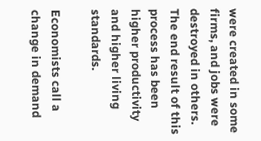were created in some firms, and jobs were destroyed in others. The end result of this process has been higher productivity and higher living standards.

Economists call a change in demand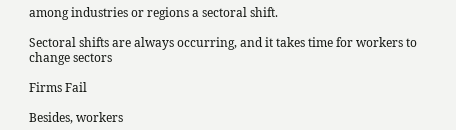among industries or regions a sectoral shift.

Sectoral shifts are always occurring, and it takes time for workers to change sectors

Firms Fail

Besides, workers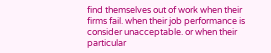find themselves out of work when their firms fail. when their job performance is consider unacceptable. or when their particular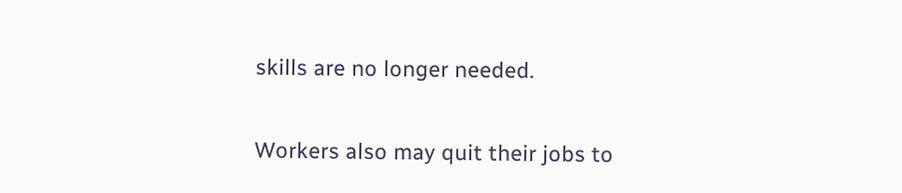skills are no longer needed.

Workers also may quit their jobs to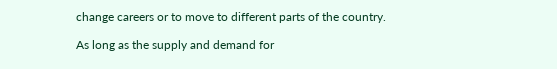change careers or to move to different parts of the country.

As long as the supply and demand for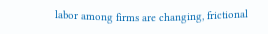labor among firms are changing, frictional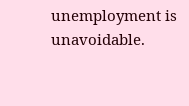unemployment is unavoidable.